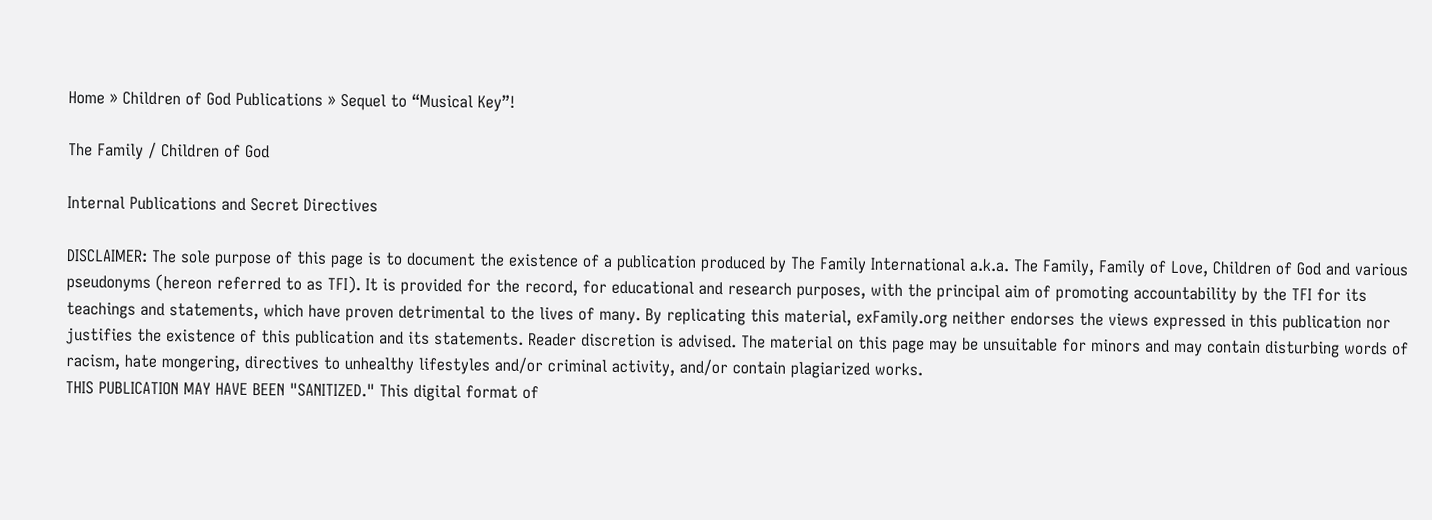Home » Children of God Publications » Sequel to “Musical Key”!

The Family / Children of God

Internal Publications and Secret Directives

DISCLAIMER: The sole purpose of this page is to document the existence of a publication produced by The Family International a.k.a. The Family, Family of Love, Children of God and various pseudonyms (hereon referred to as TFI). It is provided for the record, for educational and research purposes, with the principal aim of promoting accountability by the TFI for its teachings and statements, which have proven detrimental to the lives of many. By replicating this material, exFamily.org neither endorses the views expressed in this publication nor justifies the existence of this publication and its statements. Reader discretion is advised. The material on this page may be unsuitable for minors and may contain disturbing words of racism, hate mongering, directives to unhealthy lifestyles and/or criminal activity, and/or contain plagiarized works.
THIS PUBLICATION MAY HAVE BEEN "SANITIZED." This digital format of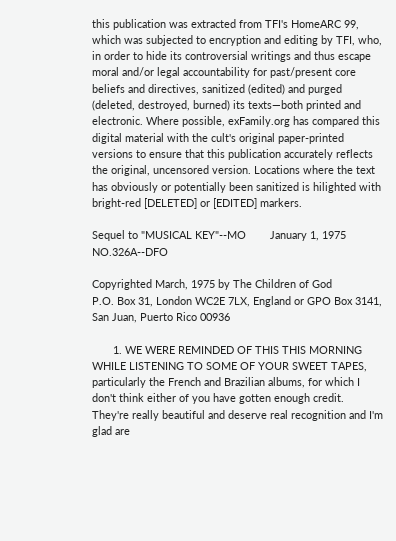this publication was extracted from TFI's HomeARC 99, which was subjected to encryption and editing by TFI, who, in order to hide its controversial writings and thus escape moral and/or legal accountability for past/present core beliefs and directives, sanitized (edited) and purged (deleted, destroyed, burned) its texts—both printed and electronic. Where possible, exFamily.org has compared this digital material with the cult's original paper-printed versions to ensure that this publication accurately reflects the original, uncensored version. Locations where the text has obviously or potentially been sanitized is hilighted with bright-red [DELETED] or [EDITED] markers.

Sequel to "MUSICAL KEY"--MO        January 1, 1975        NO.326A--DFO

Copyrighted March, 1975 by The Children of God
P.O. Box 31, London WC2E 7LX, England or GPO Box 3141, San Juan, Puerto Rico 00936

       1. WE WERE REMINDED OF THIS THIS MORNING WHILE LISTENING TO SOME OF YOUR SWEET TAPES, particularly the French and Brazilian albums, for which I don't think either of you have gotten enough credit. They're really beautiful and deserve real recognition and I'm glad are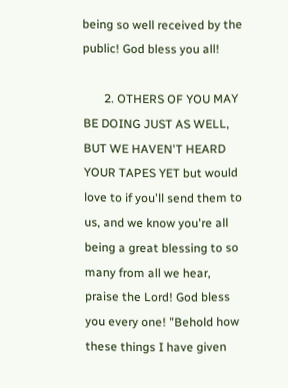being so well received by the public! God bless you all!

       2. OTHERS OF YOU MAY BE DOING JUST AS WELL, BUT WE HAVEN'T HEARD YOUR TAPES YET but would love to if you'll send them to us, and we know you're all being a great blessing to so many from all we hear, praise the Lord! God bless you every one! "Behold how these things I have given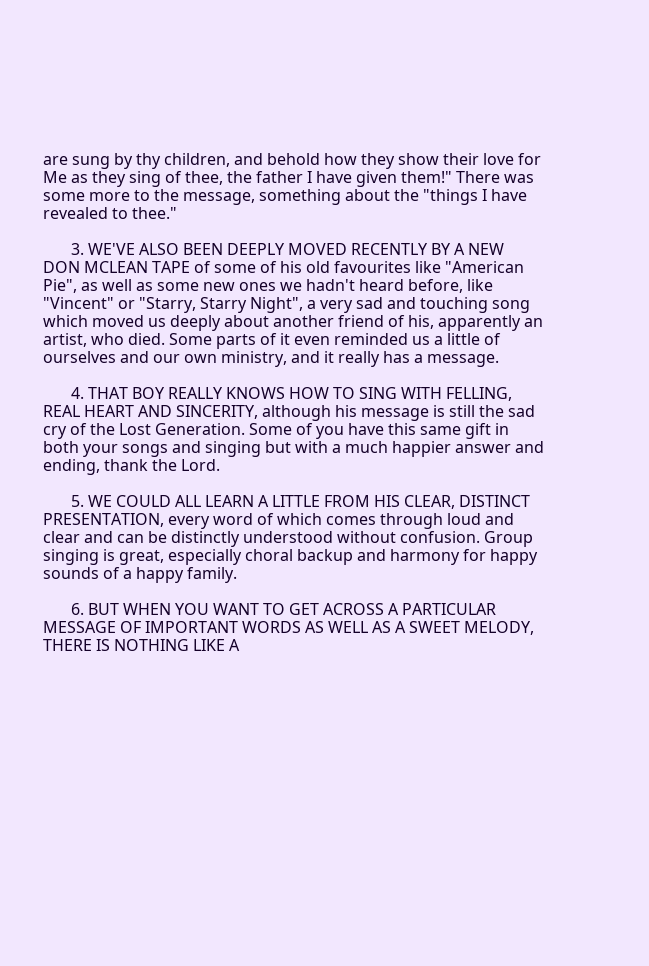are sung by thy children, and behold how they show their love for Me as they sing of thee, the father I have given them!" There was some more to the message, something about the "things I have revealed to thee."

       3. WE'VE ALSO BEEN DEEPLY MOVED RECENTLY BY A NEW DON MCLEAN TAPE of some of his old favourites like "American Pie", as well as some new ones we hadn't heard before, like "Vincent" or "Starry, Starry Night", a very sad and touching song which moved us deeply about another friend of his, apparently an artist, who died. Some parts of it even reminded us a little of ourselves and our own ministry, and it really has a message.

       4. THAT BOY REALLY KNOWS HOW TO SING WITH FELLING, REAL HEART AND SINCERITY, although his message is still the sad cry of the Lost Generation. Some of you have this same gift in both your songs and singing but with a much happier answer and ending, thank the Lord.

       5. WE COULD ALL LEARN A LITTLE FROM HIS CLEAR, DISTINCT PRESENTATION, every word of which comes through loud and clear and can be distinctly understood without confusion. Group singing is great, especially choral backup and harmony for happy sounds of a happy family.

       6. BUT WHEN YOU WANT TO GET ACROSS A PARTICULAR MESSAGE OF IMPORTANT WORDS AS WELL AS A SWEET MELODY, THERE IS NOTHING LIKE A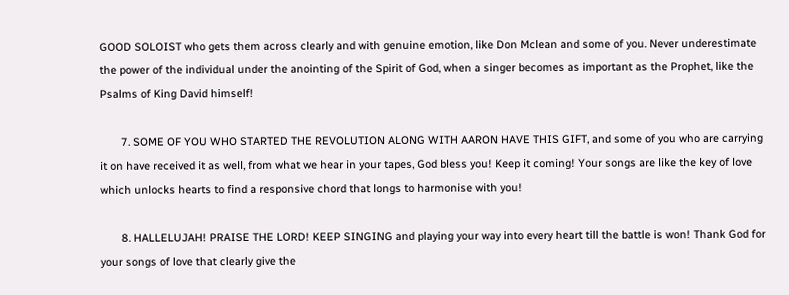GOOD SOLOIST who gets them across clearly and with genuine emotion, like Don Mclean and some of you. Never underestimate the power of the individual under the anointing of the Spirit of God, when a singer becomes as important as the Prophet, like the Psalms of King David himself!

       7. SOME OF YOU WHO STARTED THE REVOLUTION ALONG WITH AARON HAVE THIS GIFT, and some of you who are carrying it on have received it as well, from what we hear in your tapes, God bless you! Keep it coming! Your songs are like the key of love which unlocks hearts to find a responsive chord that longs to harmonise with you!

       8. HALLELUJAH! PRAISE THE LORD! KEEP SINGING and playing your way into every heart till the battle is won! Thank God for your songs of love that clearly give the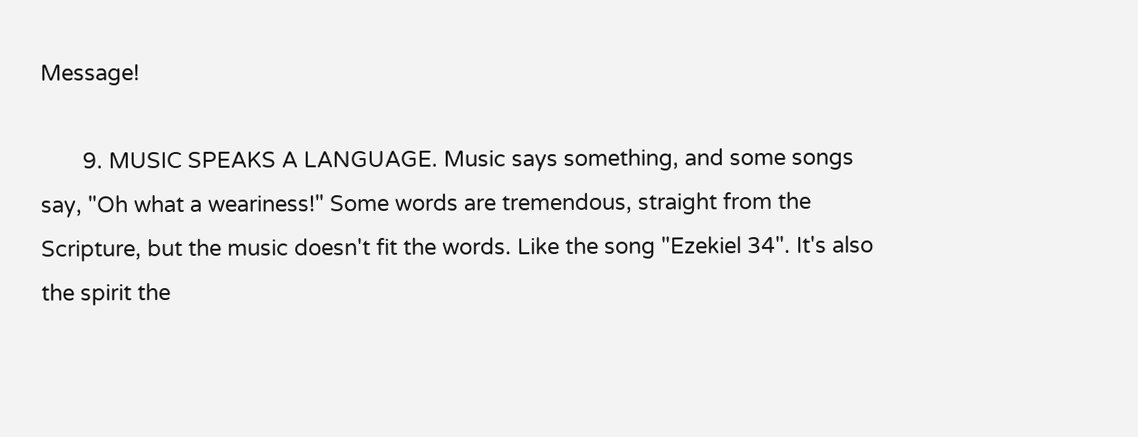Message!

       9. MUSIC SPEAKS A LANGUAGE. Music says something, and some songs say, "Oh what a weariness!" Some words are tremendous, straight from the Scripture, but the music doesn't fit the words. Like the song "Ezekiel 34". It's also the spirit the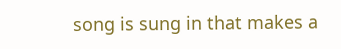song is sung in that makes a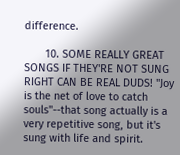difference.

       10. SOME REALLY GREAT SONGS IF THEY'RE NOT SUNG RIGHT CAN BE REAL DUDS! "Joy is the net of love to catch souls"--that song actually is a very repetitive song, but it's sung with life and spirit.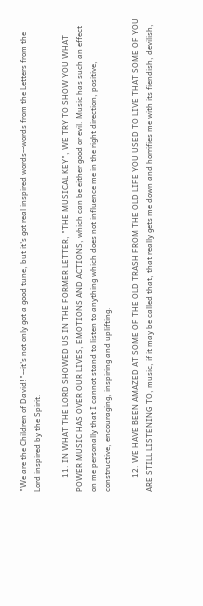"We are the Children of David!"--it's not only got a good tune, but it's got real inspired words--words from the Letters from the Lord inspired by the Spirit.

       11. IN WHAT THE LORD SHOWED US IN THE FORMER LETTER, "THE MUSICAL KEY", WE TRY TO SHOW YOU WHAT POWER MUSIC HAS OVER OUR LIVES, EMOTIONS AND ACTIONS, which can be either good or evil. Music has such an effect on me personally that I cannot stand to listen to anything which does not influence me in the right direction, positive, constructive, encouraging, inspiring and uplifting.

       12. WE HAVE BEEN AMAZED AT SOME OF THE OLD TRASH FROM THE OLD LIFE YOU USED TO LIVE THAT SOME OF YOU ARE STILL LISTENING TO, music, if it may be called that, that really gets me down and horrifies me with its fiendish, devilish,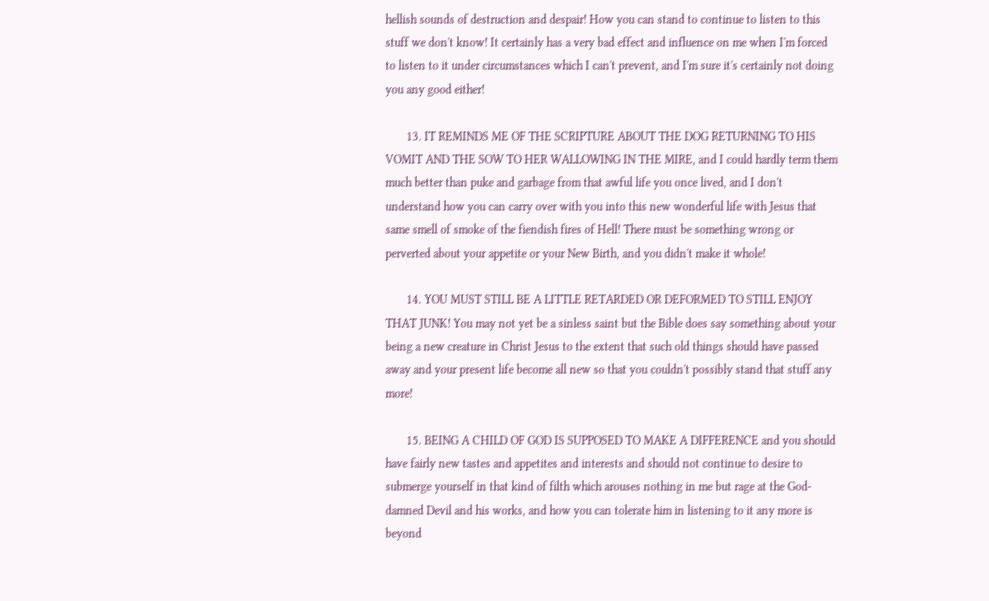hellish sounds of destruction and despair! How you can stand to continue to listen to this stuff we don't know! It certainly has a very bad effect and influence on me when I'm forced to listen to it under circumstances which I can't prevent, and I'm sure it's certainly not doing you any good either!

       13. IT REMINDS ME OF THE SCRIPTURE ABOUT THE DOG RETURNING TO HIS VOMIT AND THE SOW TO HER WALLOWING IN THE MIRE, and I could hardly term them much better than puke and garbage from that awful life you once lived, and I don't understand how you can carry over with you into this new wonderful life with Jesus that same smell of smoke of the fiendish fires of Hell! There must be something wrong or perverted about your appetite or your New Birth, and you didn't make it whole!

       14. YOU MUST STILL BE A LITTLE RETARDED OR DEFORMED TO STILL ENJOY THAT JUNK! You may not yet be a sinless saint but the Bible does say something about your being a new creature in Christ Jesus to the extent that such old things should have passed away and your present life become all new so that you couldn't possibly stand that stuff any more!

       15. BEING A CHILD OF GOD IS SUPPOSED TO MAKE A DIFFERENCE and you should have fairly new tastes and appetites and interests and should not continue to desire to submerge yourself in that kind of filth which arouses nothing in me but rage at the God-damned Devil and his works, and how you can tolerate him in listening to it any more is beyond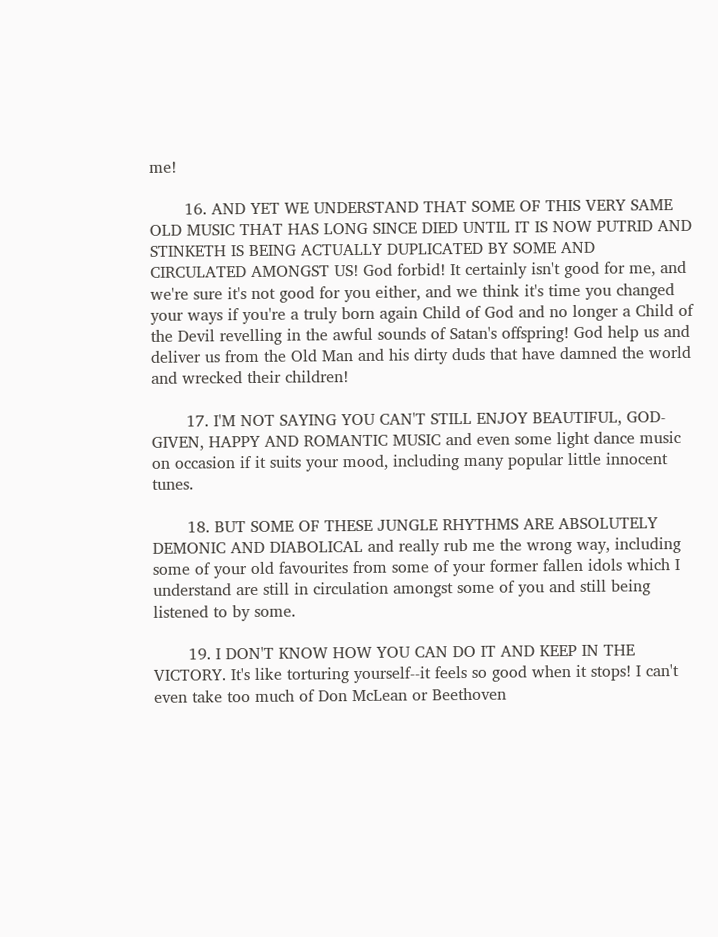me!

       16. AND YET WE UNDERSTAND THAT SOME OF THIS VERY SAME OLD MUSIC THAT HAS LONG SINCE DIED UNTIL IT IS NOW PUTRID AND STINKETH IS BEING ACTUALLY DUPLICATED BY SOME AND CIRCULATED AMONGST US! God forbid! It certainly isn't good for me, and we're sure it's not good for you either, and we think it's time you changed your ways if you're a truly born again Child of God and no longer a Child of the Devil revelling in the awful sounds of Satan's offspring! God help us and deliver us from the Old Man and his dirty duds that have damned the world and wrecked their children!

       17. I'M NOT SAYING YOU CAN'T STILL ENJOY BEAUTIFUL, GOD-GIVEN, HAPPY AND ROMANTIC MUSIC and even some light dance music on occasion if it suits your mood, including many popular little innocent tunes.

       18. BUT SOME OF THESE JUNGLE RHYTHMS ARE ABSOLUTELY DEMONIC AND DIABOLICAL and really rub me the wrong way, including some of your old favourites from some of your former fallen idols which I understand are still in circulation amongst some of you and still being listened to by some.

       19. I DON'T KNOW HOW YOU CAN DO IT AND KEEP IN THE VICTORY. It's like torturing yourself--it feels so good when it stops! I can't even take too much of Don McLean or Beethoven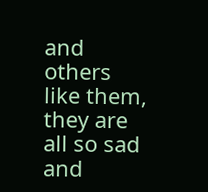and others like them, they are all so sad and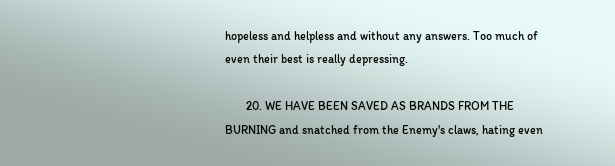hopeless and helpless and without any answers. Too much of even their best is really depressing.

       20. WE HAVE BEEN SAVED AS BRANDS FROM THE BURNING and snatched from the Enemy's claws, hating even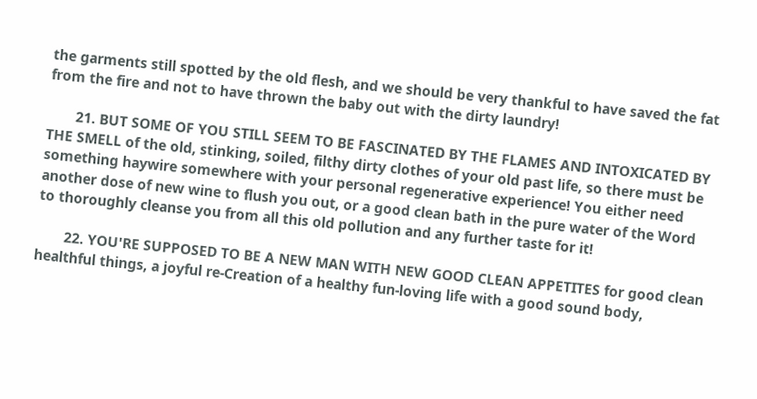the garments still spotted by the old flesh, and we should be very thankful to have saved the fat from the fire and not to have thrown the baby out with the dirty laundry!

       21. BUT SOME OF YOU STILL SEEM TO BE FASCINATED BY THE FLAMES AND INTOXICATED BY THE SMELL of the old, stinking, soiled, filthy dirty clothes of your old past life, so there must be something haywire somewhere with your personal regenerative experience! You either need another dose of new wine to flush you out, or a good clean bath in the pure water of the Word to thoroughly cleanse you from all this old pollution and any further taste for it!

       22. YOU'RE SUPPOSED TO BE A NEW MAN WITH NEW GOOD CLEAN APPETITES for good clean healthful things, a joyful re-Creation of a healthy fun-loving life with a good sound body,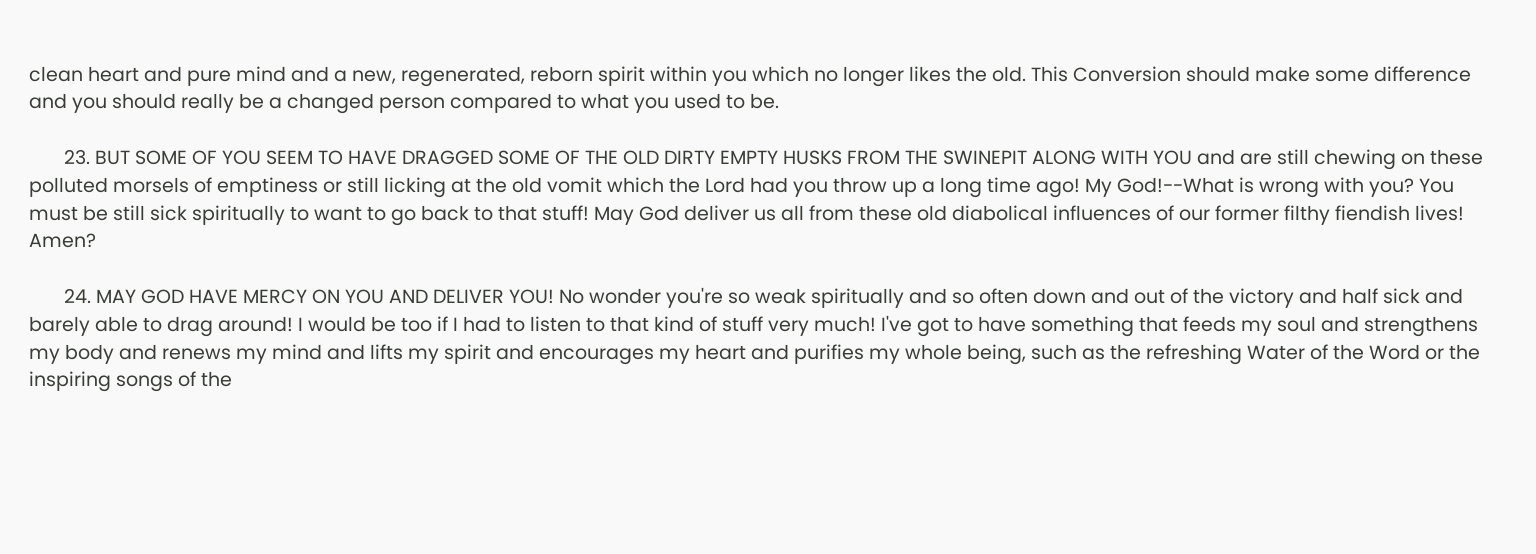clean heart and pure mind and a new, regenerated, reborn spirit within you which no longer likes the old. This Conversion should make some difference and you should really be a changed person compared to what you used to be.

       23. BUT SOME OF YOU SEEM TO HAVE DRAGGED SOME OF THE OLD DIRTY EMPTY HUSKS FROM THE SWINEPIT ALONG WITH YOU and are still chewing on these polluted morsels of emptiness or still licking at the old vomit which the Lord had you throw up a long time ago! My God!--What is wrong with you? You must be still sick spiritually to want to go back to that stuff! May God deliver us all from these old diabolical influences of our former filthy fiendish lives! Amen?

       24. MAY GOD HAVE MERCY ON YOU AND DELIVER YOU! No wonder you're so weak spiritually and so often down and out of the victory and half sick and barely able to drag around! I would be too if I had to listen to that kind of stuff very much! I've got to have something that feeds my soul and strengthens my body and renews my mind and lifts my spirit and encourages my heart and purifies my whole being, such as the refreshing Water of the Word or the inspiring songs of the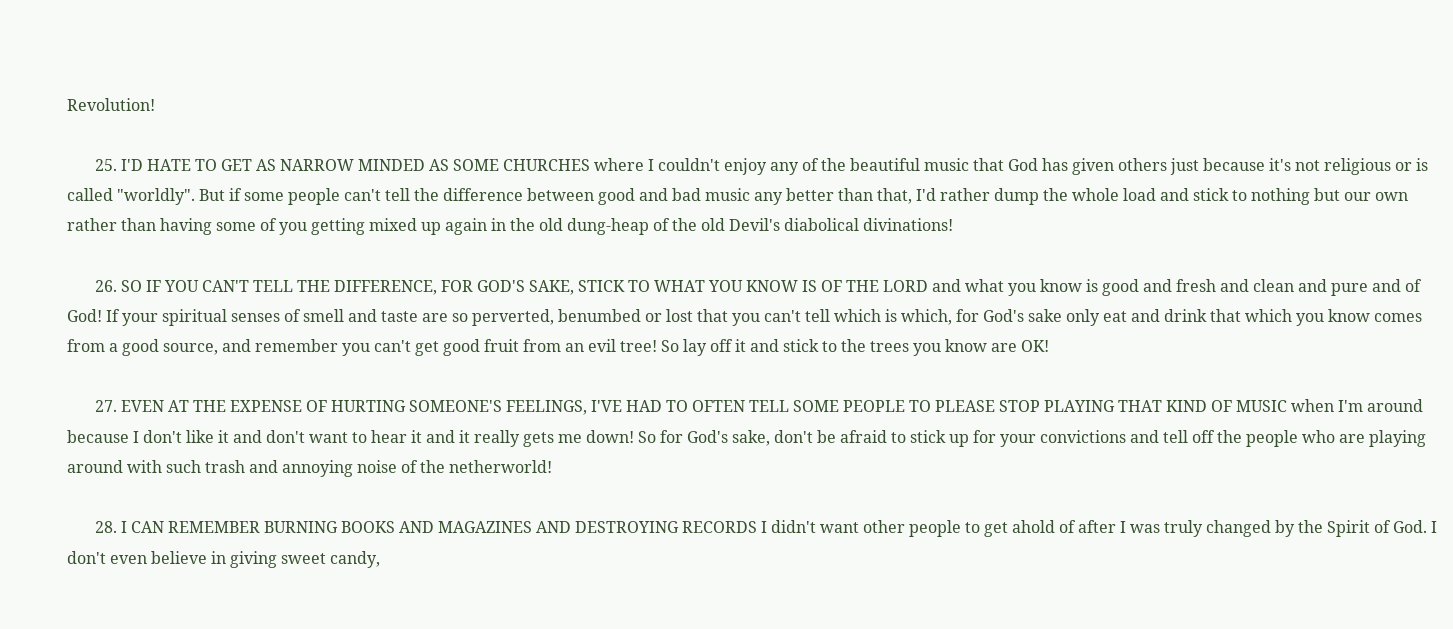Revolution!

       25. I'D HATE TO GET AS NARROW MINDED AS SOME CHURCHES where I couldn't enjoy any of the beautiful music that God has given others just because it's not religious or is called "worldly". But if some people can't tell the difference between good and bad music any better than that, I'd rather dump the whole load and stick to nothing but our own rather than having some of you getting mixed up again in the old dung-heap of the old Devil's diabolical divinations!

       26. SO IF YOU CAN'T TELL THE DIFFERENCE, FOR GOD'S SAKE, STICK TO WHAT YOU KNOW IS OF THE LORD and what you know is good and fresh and clean and pure and of God! If your spiritual senses of smell and taste are so perverted, benumbed or lost that you can't tell which is which, for God's sake only eat and drink that which you know comes from a good source, and remember you can't get good fruit from an evil tree! So lay off it and stick to the trees you know are OK!

       27. EVEN AT THE EXPENSE OF HURTING SOMEONE'S FEELINGS, I'VE HAD TO OFTEN TELL SOME PEOPLE TO PLEASE STOP PLAYING THAT KIND OF MUSIC when I'm around because I don't like it and don't want to hear it and it really gets me down! So for God's sake, don't be afraid to stick up for your convictions and tell off the people who are playing around with such trash and annoying noise of the netherworld!

       28. I CAN REMEMBER BURNING BOOKS AND MAGAZINES AND DESTROYING RECORDS I didn't want other people to get ahold of after I was truly changed by the Spirit of God. I don't even believe in giving sweet candy,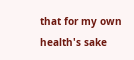that for my own health's sake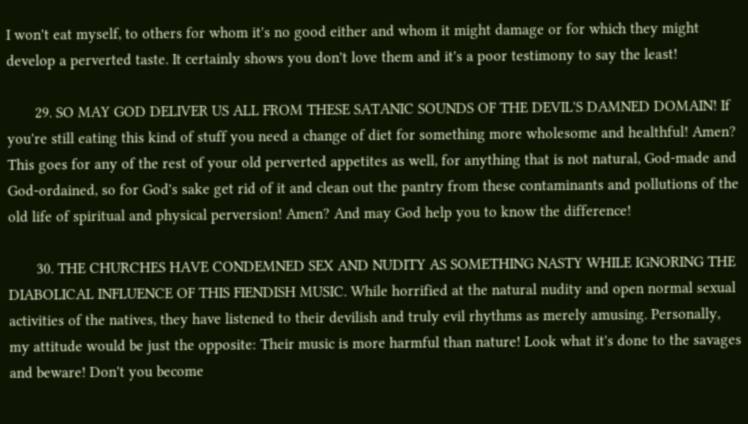I won't eat myself, to others for whom it's no good either and whom it might damage or for which they might develop a perverted taste. It certainly shows you don't love them and it's a poor testimony to say the least!

       29. SO MAY GOD DELIVER US ALL FROM THESE SATANIC SOUNDS OF THE DEVIL'S DAMNED DOMAIN! If you're still eating this kind of stuff you need a change of diet for something more wholesome and healthful! Amen? This goes for any of the rest of your old perverted appetites as well, for anything that is not natural, God-made and God-ordained, so for God's sake get rid of it and clean out the pantry from these contaminants and pollutions of the old life of spiritual and physical perversion! Amen? And may God help you to know the difference!

       30. THE CHURCHES HAVE CONDEMNED SEX AND NUDITY AS SOMETHING NASTY WHILE IGNORING THE DIABOLICAL INFLUENCE OF THIS FIENDISH MUSIC. While horrified at the natural nudity and open normal sexual activities of the natives, they have listened to their devilish and truly evil rhythms as merely amusing. Personally, my attitude would be just the opposite: Their music is more harmful than nature! Look what it's done to the savages and beware! Don't you become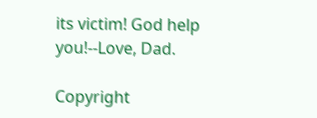its victim! God help you!--Love, Dad.

Copyright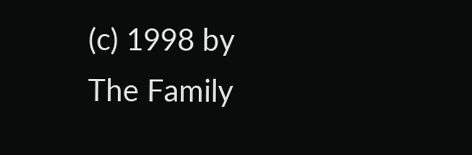(c) 1998 by The Family